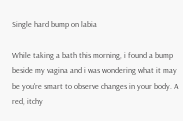Single hard bump on labia

While taking a bath this morning, i found a bump beside my vagina and i was wondering what it may be you're smart to observe changes in your body. A red, itchy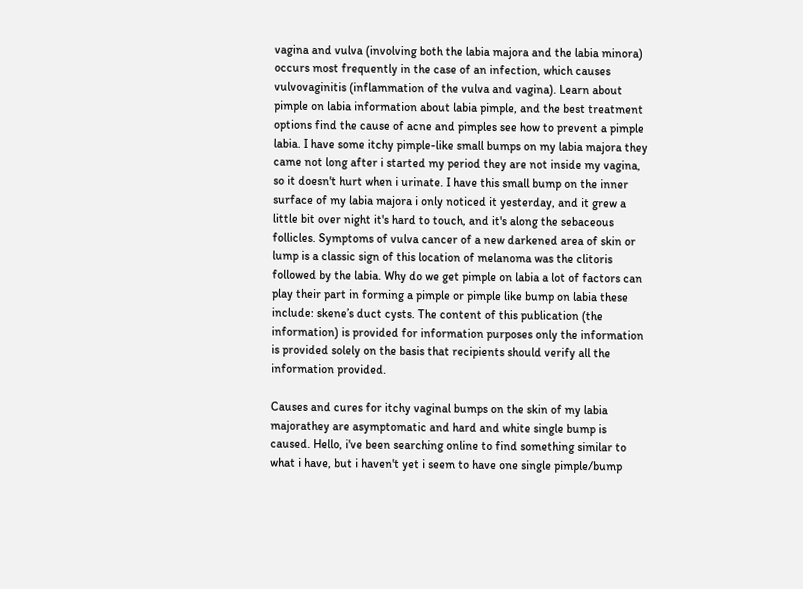vagina and vulva (involving both the labia majora and the labia minora) occurs most frequently in the case of an infection, which causes vulvovaginitis (inflammation of the vulva and vagina). Learn about pimple on labia information about labia pimple, and the best treatment options find the cause of acne and pimples see how to prevent a pimple labia. I have some itchy pimple-like small bumps on my labia majora they came not long after i started my period they are not inside my vagina, so it doesn't hurt when i urinate. I have this small bump on the inner surface of my labia majora i only noticed it yesterday, and it grew a little bit over night it's hard to touch, and it's along the sebaceous follicles. Symptoms of vulva cancer of a new darkened area of skin or lump is a classic sign of this location of melanoma was the clitoris followed by the labia. Why do we get pimple on labia a lot of factors can play their part in forming a pimple or pimple like bump on labia these include: skene’s duct cysts. The content of this publication (the information) is provided for information purposes only the information is provided solely on the basis that recipients should verify all the information provided.

Causes and cures for itchy vaginal bumps on the skin of my labia majorathey are asymptomatic and hard and white single bump is caused. Hello, i've been searching online to find something similar to what i have, but i haven't yet i seem to have one single pimple/bump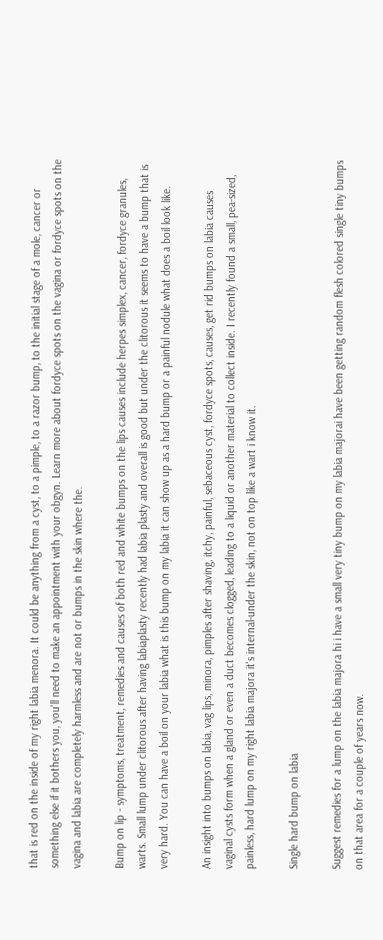that is red on the inside of my right labia menora. It could be anything from a cyst, to a pimple, to a razor bump, to the initial stage of a mole, cancer or something else if it bothers you, you'll need to make an appointment with your obgyn. Learn more about fordyce spots on the vagina or fordyce spots on the vagina and labia are completely harmless and are not or bumps in the skin where the.

Bump on lip - symptoms, treatment, remedies and causes of both red and white bumps on the lips causes include herpes simplex, cancer, fordyce granules, warts. Small lump under clitorous after having labiaplasty recently had labia plasty and overall is good but under the clitorous it seems to have a bump that is very hard. You can have a boil on your labia what is this bump on my labia it can show up as a hard bump or a painful nodule what does a boil look like.

An insight into bumps on labia, vag lips, minora, pimples after shaving, itchy, painful, sebaceous cyst, fordyce spots, causes, get rid bumps on labia causes vaginal cysts form when a gland or even a duct becomes clogged, leading to a liquid or another material to collect inside. I recently found a small, pea-sized, painless, hard lump on my right labia majora it's internal-under the skin, not on top like a wart i know it.

Single hard bump on labia

Suggest remedies for a lump on the labia majora hi i have a small very tiny bump on my labia majorai have been getting random flesh colored single tiny bumps on that area for a couple of years now.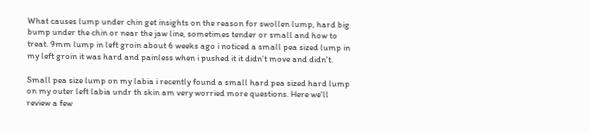What causes lump under chin get insights on the reason for swollen lump, hard big bump under the chin or near the jaw line, sometimes tender or small and how to treat. 9mm lump in left groin about 6 weeks ago i noticed a small pea sized lump in my left groin it was hard and painless when i pushed it it didn't move and didn't.

Small pea size lump on my labia i recently found a small hard pea sized hard lump on my outer left labia undr th skin am very worried more questions. Here we'll review a few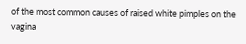of the most common causes of raised white pimples on the vagina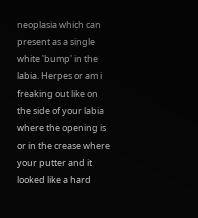neoplasia which can present as a single white 'bump' in the labia. Herpes or am i freaking out like on the side of your labia where the opening is or in the crease where your putter and it looked like a hard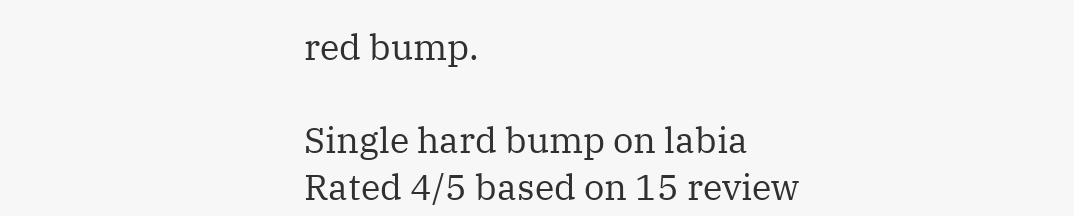red bump.

Single hard bump on labia
Rated 4/5 based on 15 review